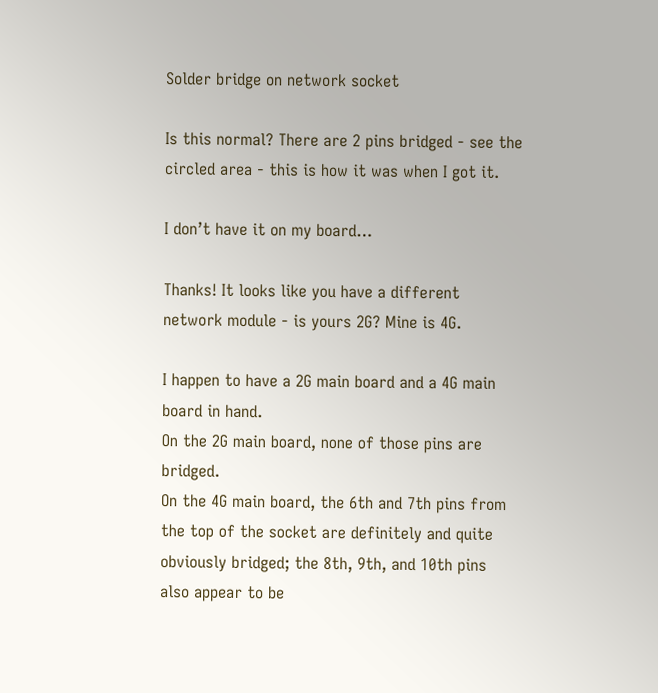Solder bridge on network socket

Is this normal? There are 2 pins bridged - see the circled area - this is how it was when I got it.

I don’t have it on my board…

Thanks! It looks like you have a different network module - is yours 2G? Mine is 4G.

I happen to have a 2G main board and a 4G main board in hand.
On the 2G main board, none of those pins are bridged.
On the 4G main board, the 6th and 7th pins from the top of the socket are definitely and quite obviously bridged; the 8th, 9th, and 10th pins also appear to be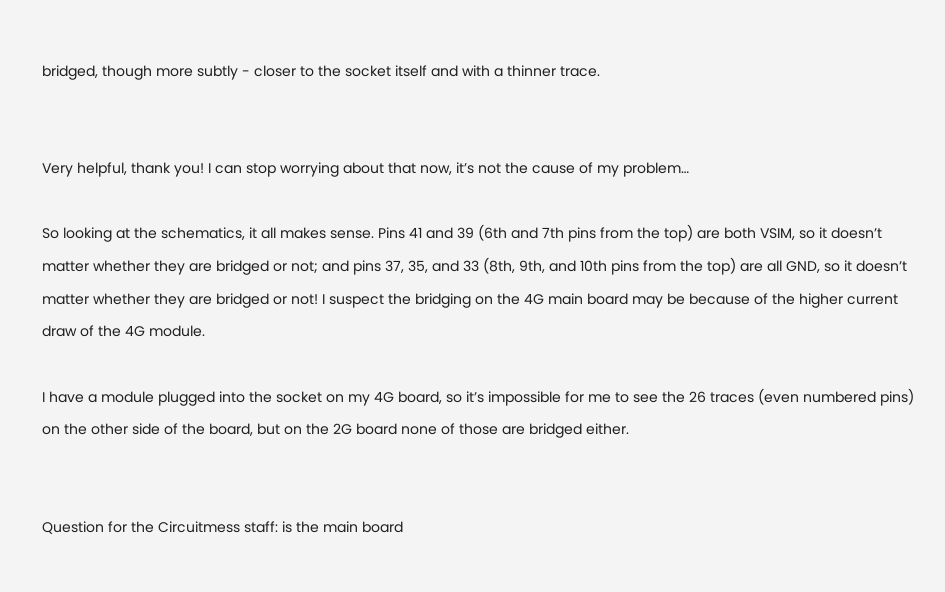bridged, though more subtly - closer to the socket itself and with a thinner trace.


Very helpful, thank you! I can stop worrying about that now, it’s not the cause of my problem…

So looking at the schematics, it all makes sense. Pins 41 and 39 (6th and 7th pins from the top) are both VSIM, so it doesn’t matter whether they are bridged or not; and pins 37, 35, and 33 (8th, 9th, and 10th pins from the top) are all GND, so it doesn’t matter whether they are bridged or not! I suspect the bridging on the 4G main board may be because of the higher current draw of the 4G module.

I have a module plugged into the socket on my 4G board, so it’s impossible for me to see the 26 traces (even numbered pins) on the other side of the board, but on the 2G board none of those are bridged either.


Question for the Circuitmess staff: is the main board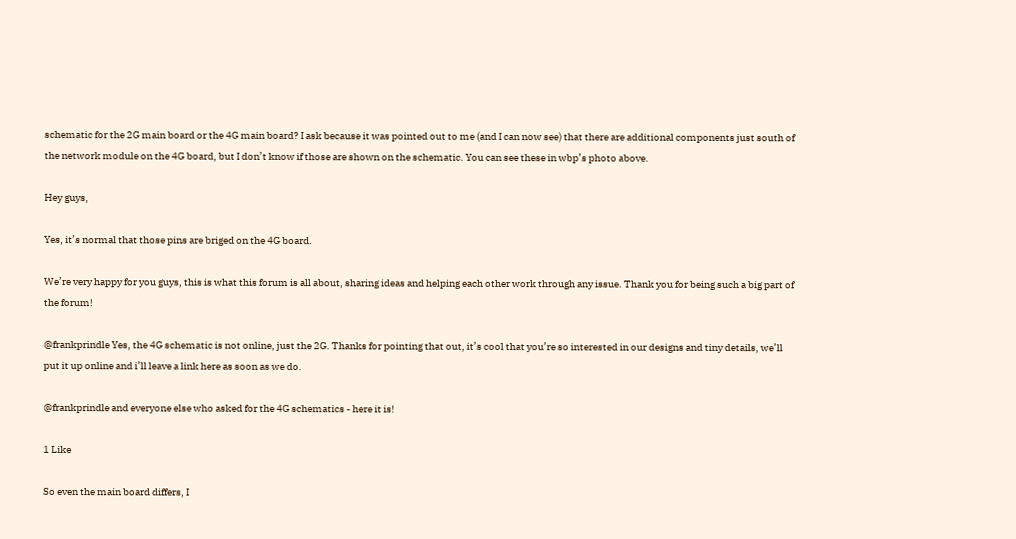schematic for the 2G main board or the 4G main board? I ask because it was pointed out to me (and I can now see) that there are additional components just south of the network module on the 4G board, but I don’t know if those are shown on the schematic. You can see these in wbp’s photo above.

Hey guys,

Yes, it’s normal that those pins are briged on the 4G board.

We’re very happy for you guys, this is what this forum is all about, sharing ideas and helping each other work through any issue. Thank you for being such a big part of the forum!

@frankprindle Yes, the 4G schematic is not online, just the 2G. Thanks for pointing that out, it’s cool that you’re so interested in our designs and tiny details, we’ll put it up online and i’ll leave a link here as soon as we do.

@frankprindle and everyone else who asked for the 4G schematics - here it is!

1 Like

So even the main board differs, I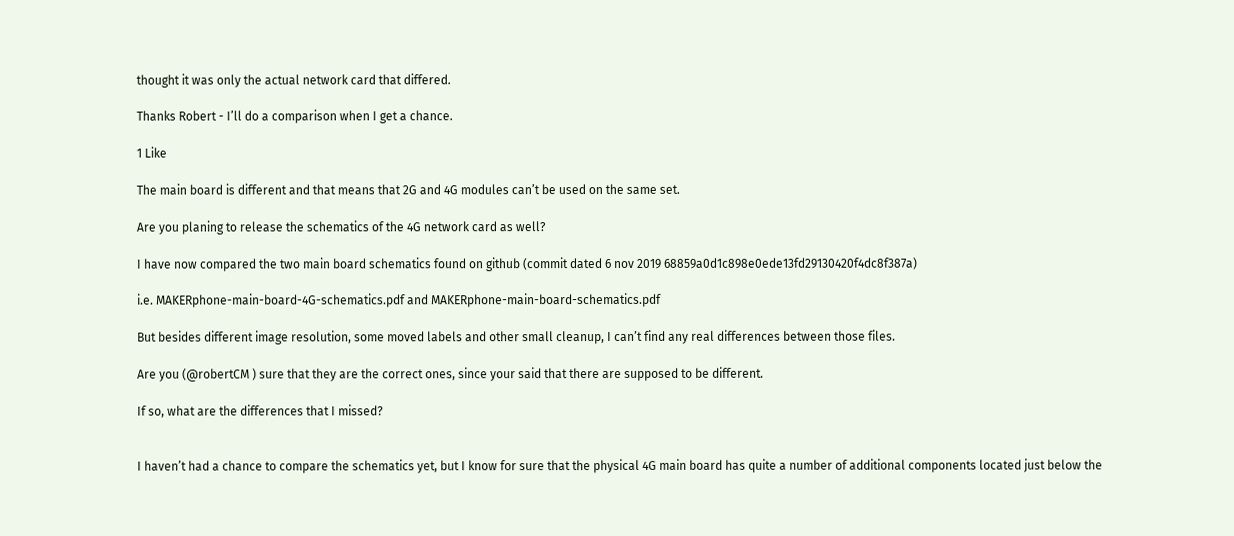thought it was only the actual network card that differed.

Thanks Robert - I’ll do a comparison when I get a chance.

1 Like

The main board is different and that means that 2G and 4G modules can’t be used on the same set.

Are you planing to release the schematics of the 4G network card as well?

I have now compared the two main board schematics found on github (commit dated 6 nov 2019 68859a0d1c898e0ede13fd29130420f4dc8f387a)

i.e. MAKERphone-main-board-4G-schematics.pdf and MAKERphone-main-board-schematics.pdf

But besides different image resolution, some moved labels and other small cleanup, I can’t find any real differences between those files.

Are you (@robertCM ) sure that they are the correct ones, since your said that there are supposed to be different.

If so, what are the differences that I missed?


I haven’t had a chance to compare the schematics yet, but I know for sure that the physical 4G main board has quite a number of additional components located just below the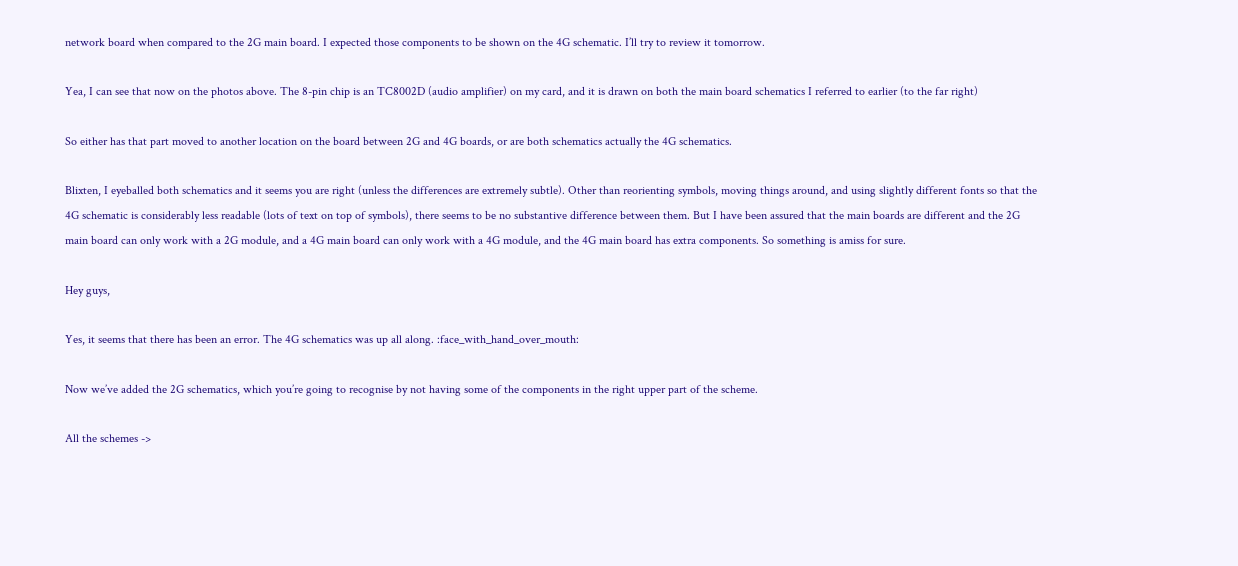network board when compared to the 2G main board. I expected those components to be shown on the 4G schematic. I’ll try to review it tomorrow.

Yea, I can see that now on the photos above. The 8-pin chip is an TC8002D (audio amplifier) on my card, and it is drawn on both the main board schematics I referred to earlier (to the far right)

So either has that part moved to another location on the board between 2G and 4G boards, or are both schematics actually the 4G schematics.

Blixten, I eyeballed both schematics and it seems you are right (unless the differences are extremely subtle). Other than reorienting symbols, moving things around, and using slightly different fonts so that the 4G schematic is considerably less readable (lots of text on top of symbols), there seems to be no substantive difference between them. But I have been assured that the main boards are different and the 2G main board can only work with a 2G module, and a 4G main board can only work with a 4G module, and the 4G main board has extra components. So something is amiss for sure.

Hey guys,

Yes, it seems that there has been an error. The 4G schematics was up all along. :face_with_hand_over_mouth:

Now we’ve added the 2G schematics, which you’re going to recognise by not having some of the components in the right upper part of the scheme.

All the schemes ->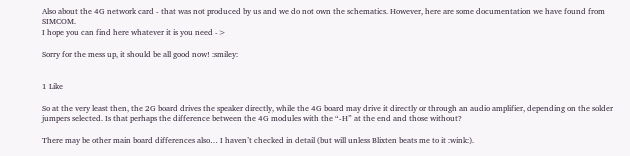Also about the 4G network card - that was not produced by us and we do not own the schematics. However, here are some documentation we have found from SIMCOM.
I hope you can find here whatever it is you need ->

Sorry for the mess up, it should be all good now! :smiley:


1 Like

So at the very least then, the 2G board drives the speaker directly, while the 4G board may drive it directly or through an audio amplifier, depending on the solder jumpers selected. Is that perhaps the difference between the 4G modules with the “-H” at the end and those without?

There may be other main board differences also… I haven’t checked in detail (but will unless Blixten beats me to it :wink:).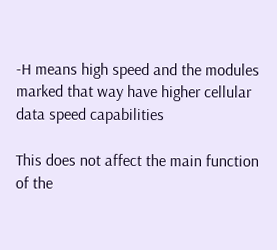-H means high speed and the modules marked that way have higher cellular data speed capabilities

This does not affect the main function of the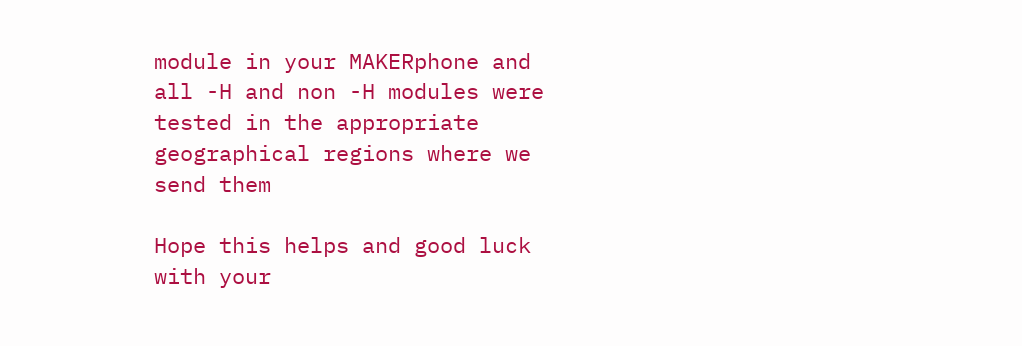module in your MAKERphone and all -H and non -H modules were tested in the appropriate geographical regions where we send them

Hope this helps and good luck with your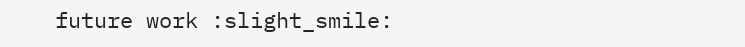future work :slight_smile: